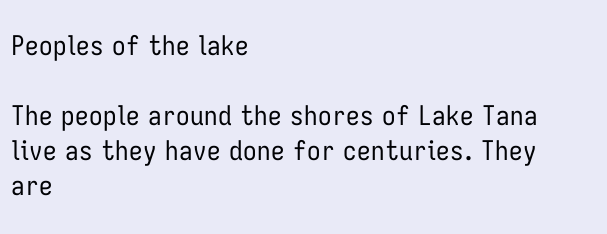Peoples of the lake

The people around the shores of Lake Tana live as they have done for centuries. They are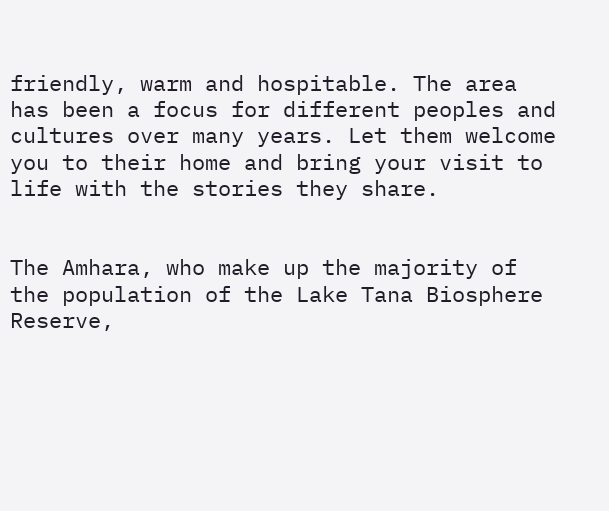friendly, warm and hospitable. The area has been a focus for different peoples and cultures over many years. Let them welcome you to their home and bring your visit to life with the stories they share.


The Amhara, who make up the majority of the population of the Lake Tana Biosphere Reserve,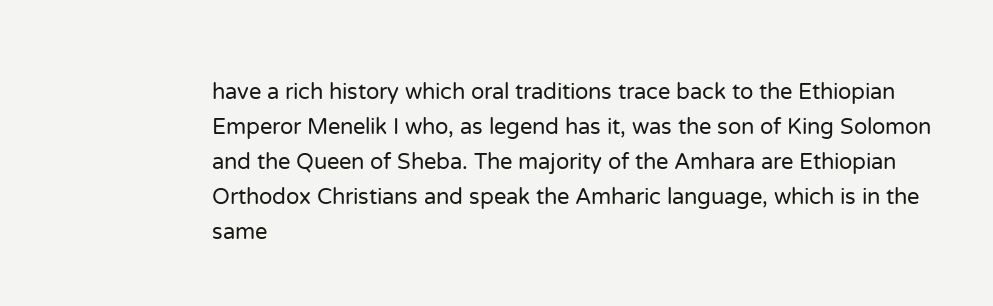have a rich history which oral traditions trace back to the Ethiopian Emperor Menelik I who, as legend has it, was the son of King Solomon and the Queen of Sheba. The majority of the Amhara are Ethiopian Orthodox Christians and speak the Amharic language, which is in the same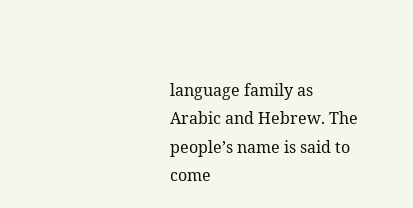language family as Arabic and Hebrew. The people’s name is said to come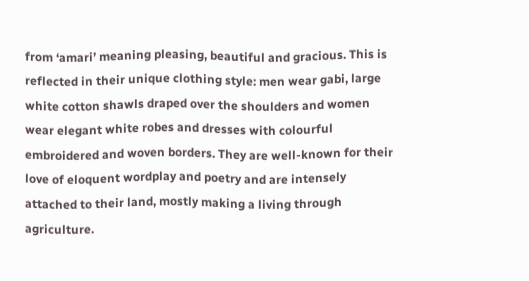from ‘amari’ meaning pleasing, beautiful and gracious. This is reflected in their unique clothing style: men wear gabi, large white cotton shawls draped over the shoulders and women wear elegant white robes and dresses with colourful embroidered and woven borders. They are well-known for their love of eloquent wordplay and poetry and are intensely attached to their land, mostly making a living through agriculture.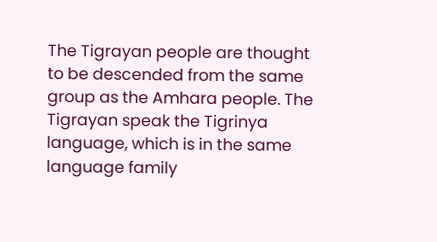The Tigrayan people are thought to be descended from the same group as the Amhara people. The Tigrayan speak the Tigrinya language, which is in the same language family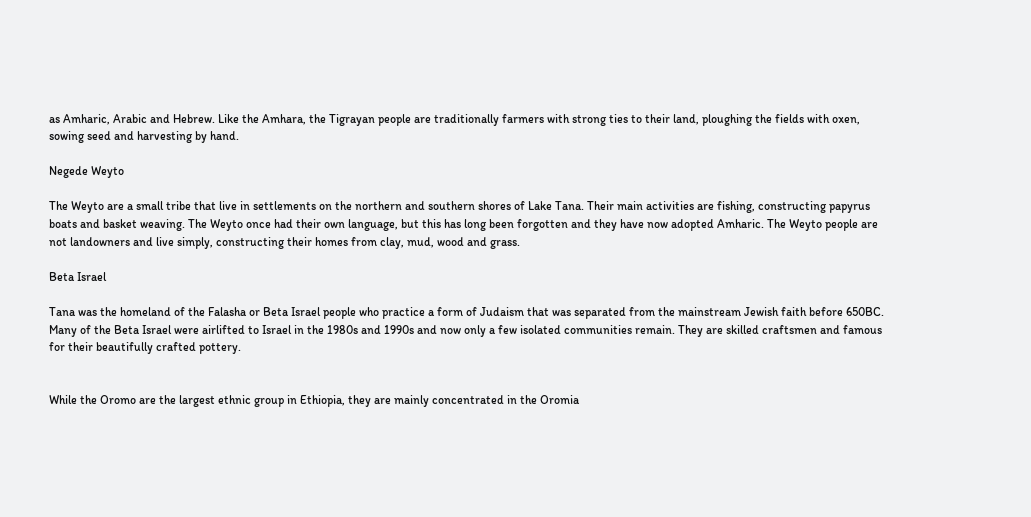as Amharic, Arabic and Hebrew. Like the Amhara, the Tigrayan people are traditionally farmers with strong ties to their land, ploughing the fields with oxen, sowing seed and harvesting by hand.

Negede Weyto

The Weyto are a small tribe that live in settlements on the northern and southern shores of Lake Tana. Their main activities are fishing, constructing papyrus boats and basket weaving. The Weyto once had their own language, but this has long been forgotten and they have now adopted Amharic. The Weyto people are not landowners and live simply, constructing their homes from clay, mud, wood and grass.

Beta Israel

Tana was the homeland of the Falasha or Beta Israel people who practice a form of Judaism that was separated from the mainstream Jewish faith before 650BC. Many of the Beta Israel were airlifted to Israel in the 1980s and 1990s and now only a few isolated communities remain. They are skilled craftsmen and famous for their beautifully crafted pottery.


While the Oromo are the largest ethnic group in Ethiopia, they are mainly concentrated in the Oromia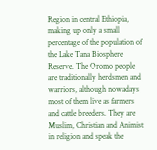Region in central Ethiopia, making up only a small percentage of the population of the Lake Tana Biosphere Reserve. The Oromo people are traditionally herdsmen and warriors, although nowadays most of them live as farmers and cattle breeders. They are Muslim, Christian and Animist in religion and speak the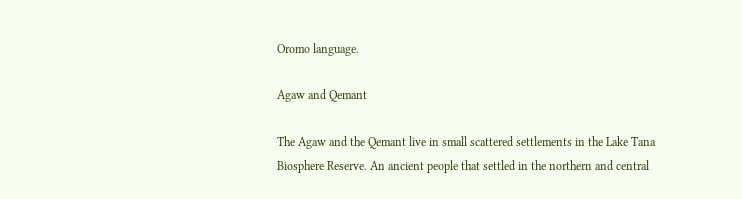Oromo language.

Agaw and Qemant

The Agaw and the Qemant live in small scattered settlements in the Lake Tana Biosphere Reserve. An ancient people that settled in the northern and central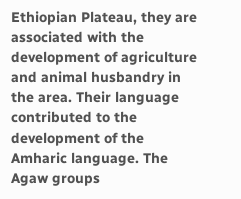Ethiopian Plateau, they are associated with the development of agriculture and animal husbandry in the area. Their language contributed to the development of the Amharic language. The Agaw groups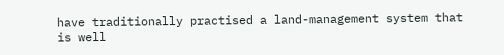have traditionally practised a land-management system that is well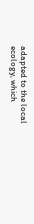adapted to the local ecology, which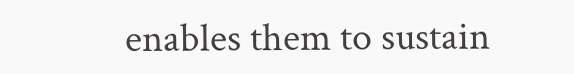enables them to sustain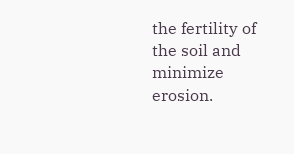the fertility of the soil and minimize erosion.